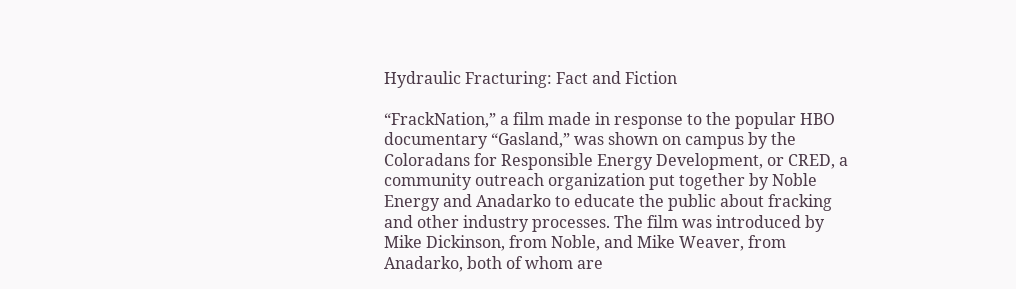Hydraulic Fracturing: Fact and Fiction

“FrackNation,” a film made in response to the popular HBO documentary “Gasland,” was shown on campus by the Coloradans for Responsible Energy Development, or CRED, a community outreach organization put together by Noble Energy and Anadarko to educate the public about fracking and other industry processes. The film was introduced by Mike Dickinson, from Noble, and Mike Weaver, from Anadarko, both of whom are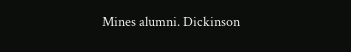Mines alumni. Dickinson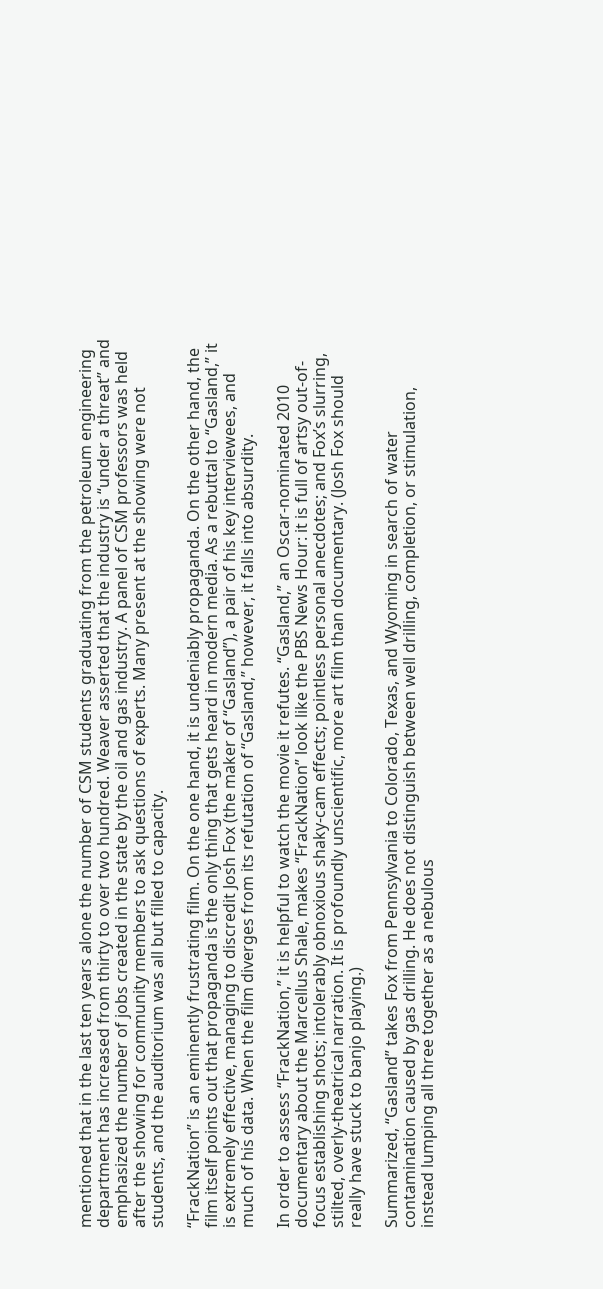mentioned that in the last ten years alone the number of CSM students graduating from the petroleum engineering department has increased from thirty to over two hundred. Weaver asserted that the industry is “under a threat” and emphasized the number of jobs created in the state by the oil and gas industry. A panel of CSM professors was held after the showing for community members to ask questions of experts. Many present at the showing were not students, and the auditorium was all but filled to capacity.

“FrackNation” is an eminently frustrating film. On the one hand, it is undeniably propaganda. On the other hand, the film itself points out that propaganda is the only thing that gets heard in modern media. As a rebuttal to “Gasland,” it is extremely effective, managing to discredit Josh Fox (the maker of “Gasland”), a pair of his key interviewees, and much of his data. When the film diverges from its refutation of “Gasland,” however, it falls into absurdity.

In order to assess “FrackNation,” it is helpful to watch the movie it refutes. “Gasland,” an Oscar-nominated 2010 documentary about the Marcellus Shale, makes “FrackNation” look like the PBS News Hour: it is full of artsy out-of-focus establishing shots; intolerably obnoxious shaky-cam effects; pointless personal anecdotes; and Fox’s slurring, stilted, overly-theatrical narration. It is profoundly unscientific, more art film than documentary. (Josh Fox should really have stuck to banjo playing.)

Summarized, “Gasland” takes Fox from Pennsylvania to Colorado, Texas, and Wyoming in search of water contamination caused by gas drilling. He does not distinguish between well drilling, completion, or stimulation, instead lumping all three together as a nebulous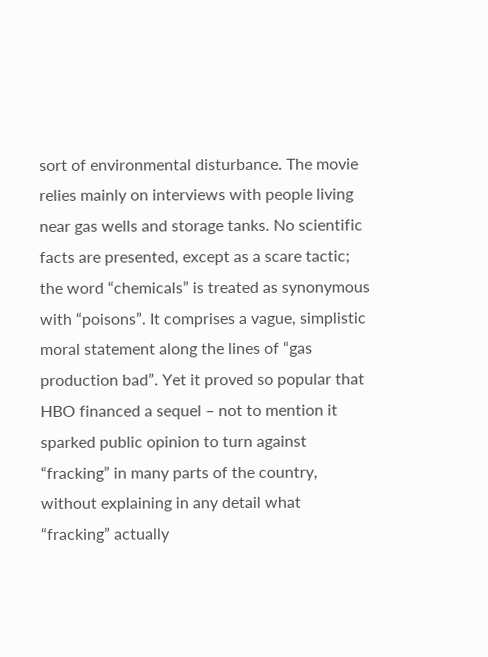sort of environmental disturbance. The movie relies mainly on interviews with people living near gas wells and storage tanks. No scientific facts are presented, except as a scare tactic; the word “chemicals” is treated as synonymous with “poisons”. It comprises a vague, simplistic moral statement along the lines of “gas production bad”. Yet it proved so popular that HBO financed a sequel – not to mention it sparked public opinion to turn against “fracking” in many parts of the country, without explaining in any detail what “fracking” actually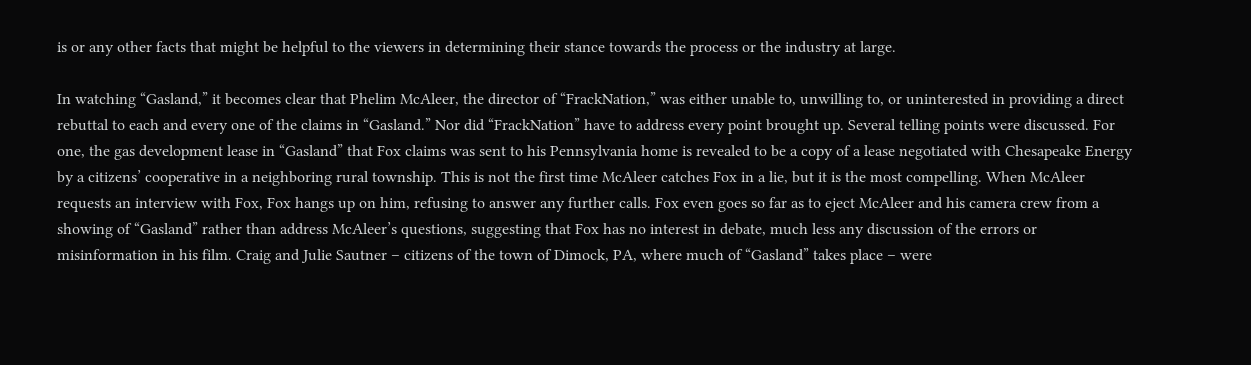is or any other facts that might be helpful to the viewers in determining their stance towards the process or the industry at large.

In watching “Gasland,” it becomes clear that Phelim McAleer, the director of “FrackNation,” was either unable to, unwilling to, or uninterested in providing a direct rebuttal to each and every one of the claims in “Gasland.” Nor did “FrackNation” have to address every point brought up. Several telling points were discussed. For one, the gas development lease in “Gasland” that Fox claims was sent to his Pennsylvania home is revealed to be a copy of a lease negotiated with Chesapeake Energy by a citizens’ cooperative in a neighboring rural township. This is not the first time McAleer catches Fox in a lie, but it is the most compelling. When McAleer requests an interview with Fox, Fox hangs up on him, refusing to answer any further calls. Fox even goes so far as to eject McAleer and his camera crew from a showing of “Gasland” rather than address McAleer’s questions, suggesting that Fox has no interest in debate, much less any discussion of the errors or misinformation in his film. Craig and Julie Sautner – citizens of the town of Dimock, PA, where much of “Gasland” takes place – were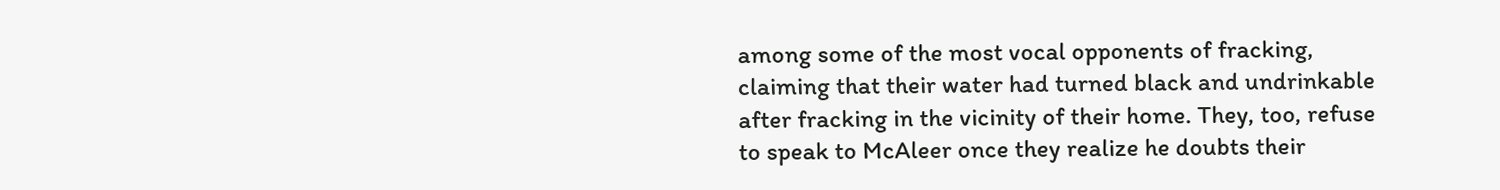among some of the most vocal opponents of fracking, claiming that their water had turned black and undrinkable after fracking in the vicinity of their home. They, too, refuse to speak to McAleer once they realize he doubts their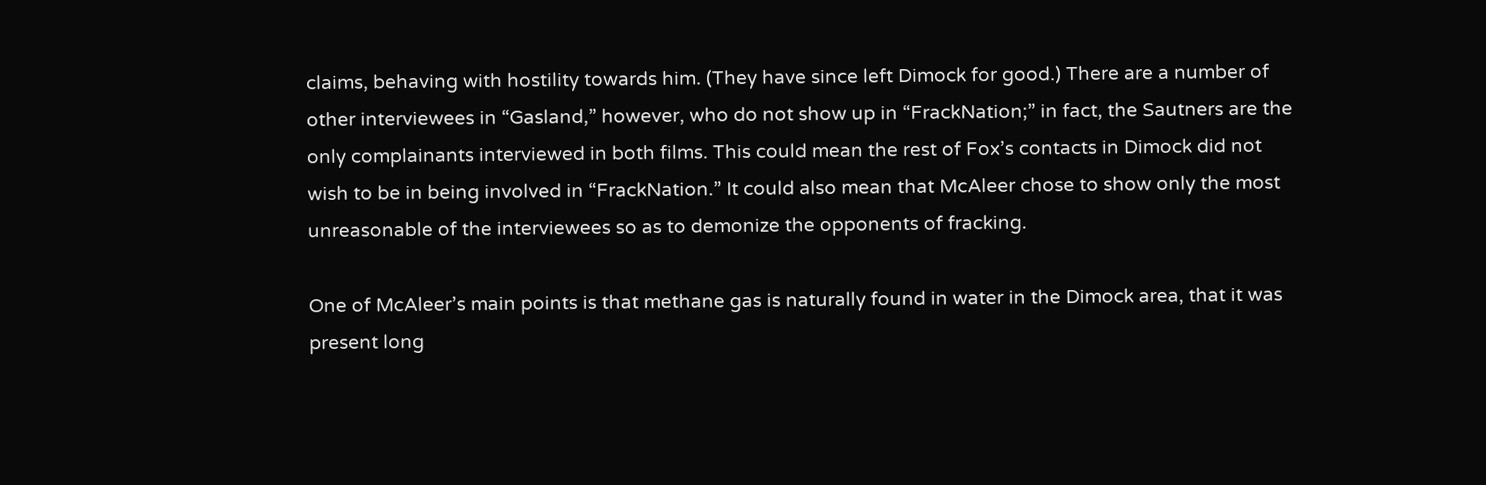claims, behaving with hostility towards him. (They have since left Dimock for good.) There are a number of other interviewees in “Gasland,” however, who do not show up in “FrackNation;” in fact, the Sautners are the only complainants interviewed in both films. This could mean the rest of Fox’s contacts in Dimock did not wish to be in being involved in “FrackNation.” It could also mean that McAleer chose to show only the most unreasonable of the interviewees so as to demonize the opponents of fracking.

One of McAleer’s main points is that methane gas is naturally found in water in the Dimock area, that it was present long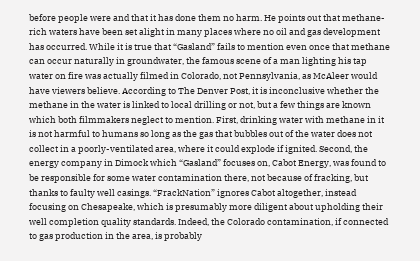before people were and that it has done them no harm. He points out that methane-rich waters have been set alight in many places where no oil and gas development has occurred. While it is true that “Gasland” fails to mention even once that methane can occur naturally in groundwater, the famous scene of a man lighting his tap water on fire was actually filmed in Colorado, not Pennsylvania, as McAleer would have viewers believe. According to The Denver Post, it is inconclusive whether the methane in the water is linked to local drilling or not, but a few things are known which both filmmakers neglect to mention. First, drinking water with methane in it is not harmful to humans so long as the gas that bubbles out of the water does not collect in a poorly-ventilated area, where it could explode if ignited. Second, the energy company in Dimock which “Gasland” focuses on, Cabot Energy, was found to be responsible for some water contamination there, not because of fracking, but thanks to faulty well casings. “FrackNation” ignores Cabot altogether, instead focusing on Chesapeake, which is presumably more diligent about upholding their well completion quality standards. Indeed, the Colorado contamination, if connected to gas production in the area, is probably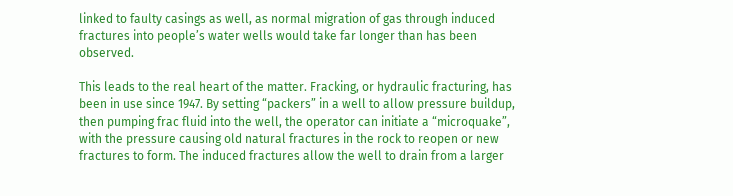linked to faulty casings as well, as normal migration of gas through induced fractures into people’s water wells would take far longer than has been observed.

This leads to the real heart of the matter. Fracking, or hydraulic fracturing, has been in use since 1947. By setting “packers” in a well to allow pressure buildup, then pumping frac fluid into the well, the operator can initiate a “microquake”, with the pressure causing old natural fractures in the rock to reopen or new fractures to form. The induced fractures allow the well to drain from a larger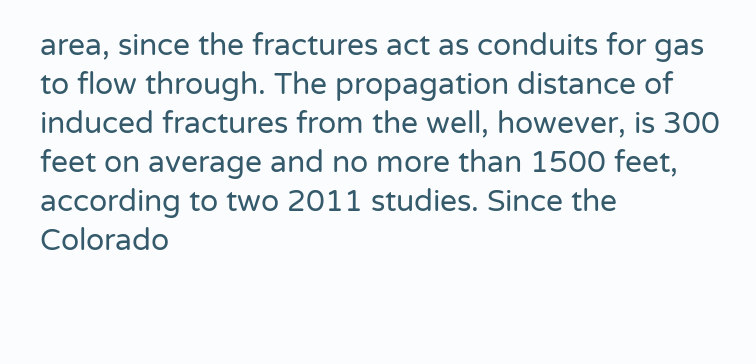area, since the fractures act as conduits for gas to flow through. The propagation distance of induced fractures from the well, however, is 300 feet on average and no more than 1500 feet, according to two 2011 studies. Since the Colorado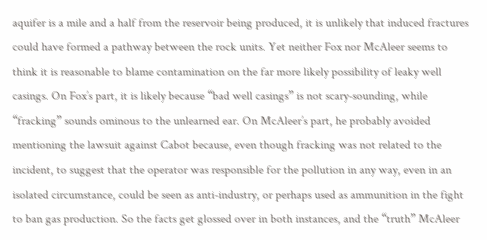aquifer is a mile and a half from the reservoir being produced, it is unlikely that induced fractures could have formed a pathway between the rock units. Yet neither Fox nor McAleer seems to think it is reasonable to blame contamination on the far more likely possibility of leaky well casings. On Fox’s part, it is likely because “bad well casings” is not scary-sounding, while “fracking” sounds ominous to the unlearned ear. On McAleer’s part, he probably avoided mentioning the lawsuit against Cabot because, even though fracking was not related to the incident, to suggest that the operator was responsible for the pollution in any way, even in an isolated circumstance, could be seen as anti-industry, or perhaps used as ammunition in the fight to ban gas production. So the facts get glossed over in both instances, and the “truth” McAleer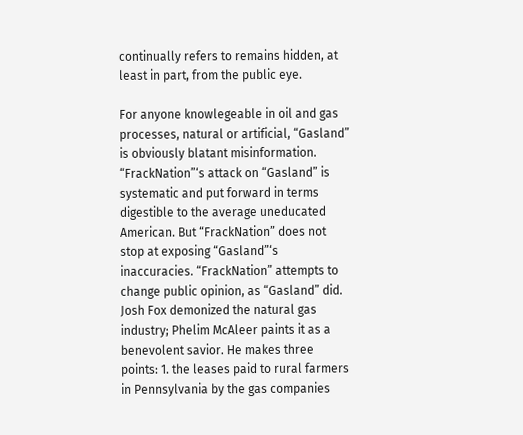continually refers to remains hidden, at least in part, from the public eye.

For anyone knowlegeable in oil and gas processes, natural or artificial, “Gasland” is obviously blatant misinformation. “FrackNation”‘s attack on “Gasland” is systematic and put forward in terms digestible to the average uneducated American. But “FrackNation” does not stop at exposing “Gasland”‘s inaccuracies. “FrackNation” attempts to change public opinion, as “Gasland” did. Josh Fox demonized the natural gas industry; Phelim McAleer paints it as a benevolent savior. He makes three points: 1. the leases paid to rural farmers in Pennsylvania by the gas companies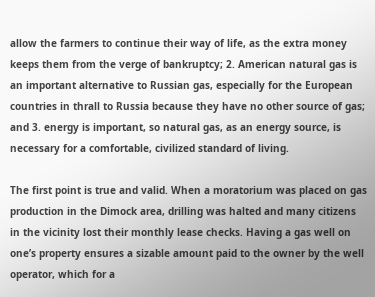allow the farmers to continue their way of life, as the extra money keeps them from the verge of bankruptcy; 2. American natural gas is an important alternative to Russian gas, especially for the European countries in thrall to Russia because they have no other source of gas; and 3. energy is important, so natural gas, as an energy source, is necessary for a comfortable, civilized standard of living.

The first point is true and valid. When a moratorium was placed on gas production in the Dimock area, drilling was halted and many citizens in the vicinity lost their monthly lease checks. Having a gas well on one’s property ensures a sizable amount paid to the owner by the well operator, which for a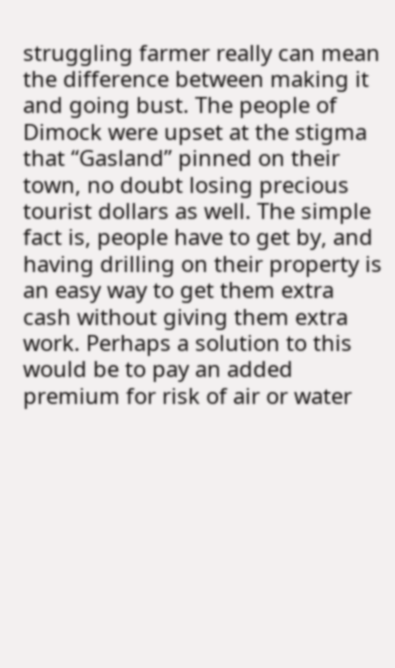struggling farmer really can mean the difference between making it and going bust. The people of Dimock were upset at the stigma that “Gasland” pinned on their town, no doubt losing precious tourist dollars as well. The simple fact is, people have to get by, and having drilling on their property is an easy way to get them extra cash without giving them extra work. Perhaps a solution to this would be to pay an added premium for risk of air or water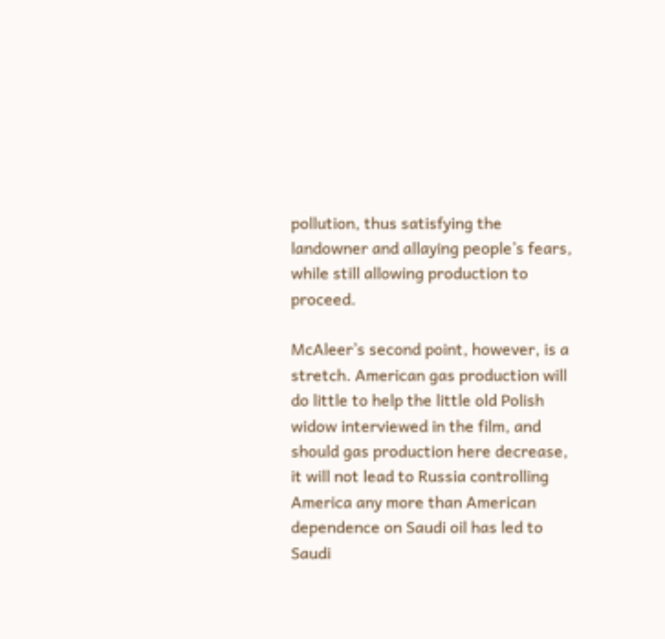pollution, thus satisfying the landowner and allaying people’s fears, while still allowing production to proceed.

McAleer’s second point, however, is a stretch. American gas production will do little to help the little old Polish widow interviewed in the film, and should gas production here decrease, it will not lead to Russia controlling America any more than American dependence on Saudi oil has led to Saudi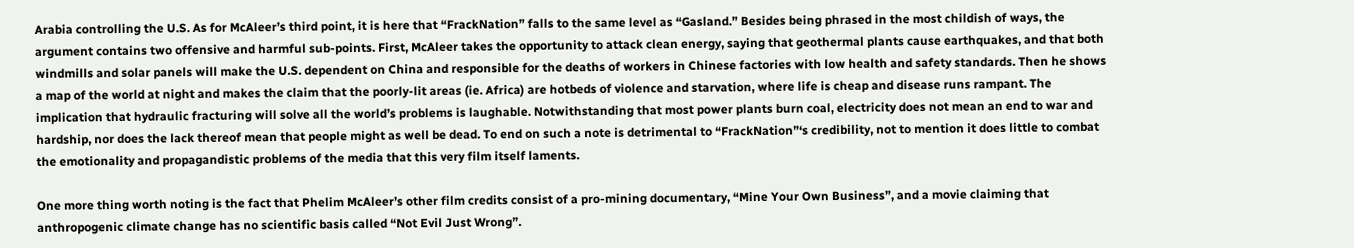Arabia controlling the U.S. As for McAleer’s third point, it is here that “FrackNation” falls to the same level as “Gasland.” Besides being phrased in the most childish of ways, the argument contains two offensive and harmful sub-points. First, McAleer takes the opportunity to attack clean energy, saying that geothermal plants cause earthquakes, and that both windmills and solar panels will make the U.S. dependent on China and responsible for the deaths of workers in Chinese factories with low health and safety standards. Then he shows a map of the world at night and makes the claim that the poorly-lit areas (ie. Africa) are hotbeds of violence and starvation, where life is cheap and disease runs rampant. The implication that hydraulic fracturing will solve all the world’s problems is laughable. Notwithstanding that most power plants burn coal, electricity does not mean an end to war and hardship, nor does the lack thereof mean that people might as well be dead. To end on such a note is detrimental to “FrackNation”‘s credibility, not to mention it does little to combat the emotionality and propagandistic problems of the media that this very film itself laments.

One more thing worth noting is the fact that Phelim McAleer’s other film credits consist of a pro-mining documentary, “Mine Your Own Business”, and a movie claiming that anthropogenic climate change has no scientific basis called “Not Evil Just Wrong”.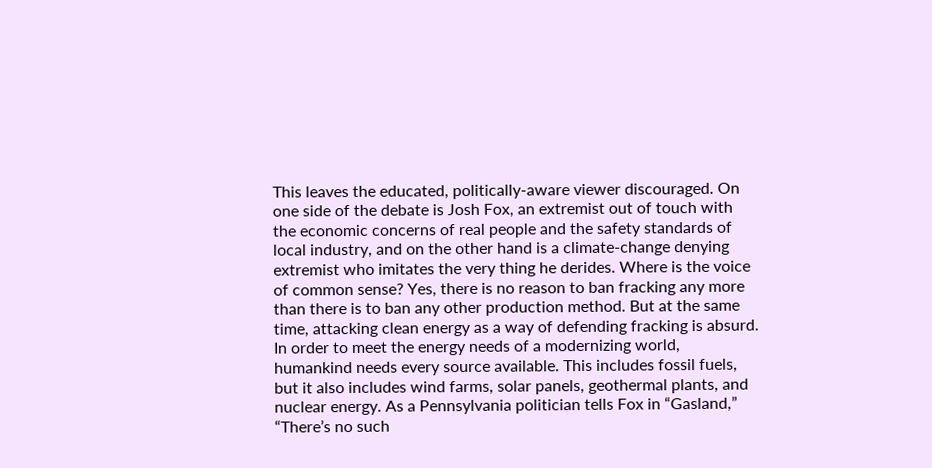This leaves the educated, politically-aware viewer discouraged. On one side of the debate is Josh Fox, an extremist out of touch with the economic concerns of real people and the safety standards of local industry, and on the other hand is a climate-change denying extremist who imitates the very thing he derides. Where is the voice of common sense? Yes, there is no reason to ban fracking any more than there is to ban any other production method. But at the same time, attacking clean energy as a way of defending fracking is absurd. In order to meet the energy needs of a modernizing world, humankind needs every source available. This includes fossil fuels, but it also includes wind farms, solar panels, geothermal plants, and nuclear energy. As a Pennsylvania politician tells Fox in “Gasland,” “There’s no such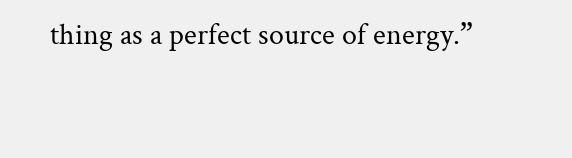thing as a perfect source of energy.”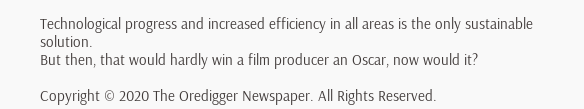Technological progress and increased efficiency in all areas is the only sustainable solution.
But then, that would hardly win a film producer an Oscar, now would it?

Copyright © 2020 The Oredigger Newspaper. All Rights Reserved.